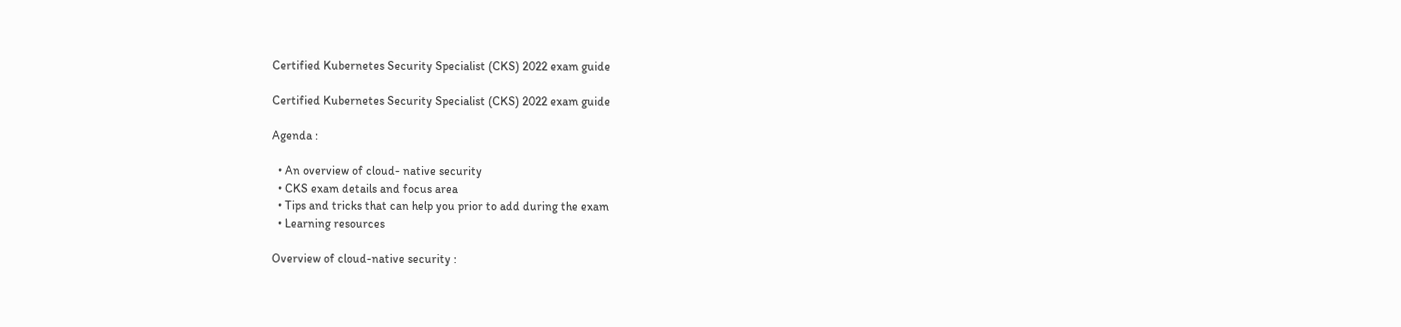Certified Kubernetes Security Specialist (CKS) 2022 exam guide

Certified Kubernetes Security Specialist (CKS) 2022 exam guide

Agenda :

  • An overview of cloud- native security
  • CKS exam details and focus area
  • Tips and tricks that can help you prior to add during the exam
  • Learning resources

Overview of cloud-native security :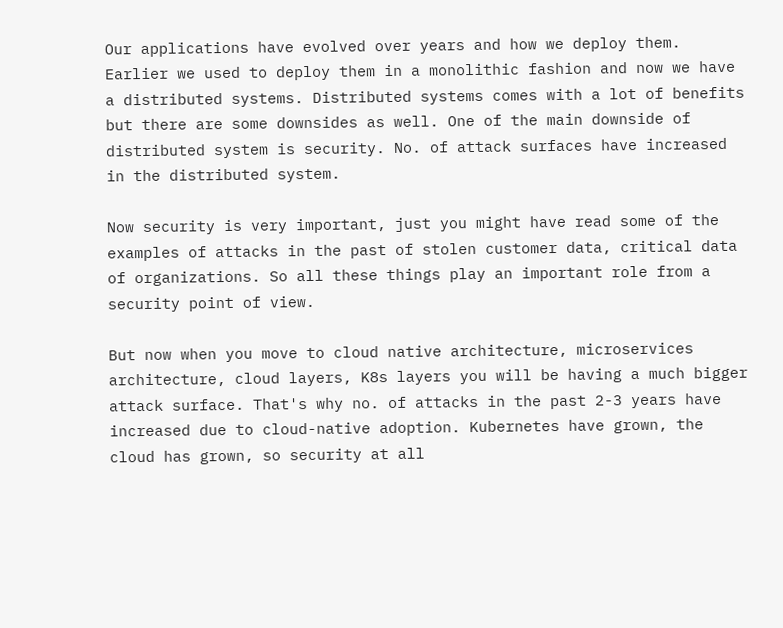Our applications have evolved over years and how we deploy them. Earlier we used to deploy them in a monolithic fashion and now we have a distributed systems. Distributed systems comes with a lot of benefits but there are some downsides as well. One of the main downside of distributed system is security. No. of attack surfaces have increased in the distributed system.

Now security is very important, just you might have read some of the examples of attacks in the past of stolen customer data, critical data of organizations. So all these things play an important role from a security point of view.

But now when you move to cloud native architecture, microservices architecture, cloud layers, K8s layers you will be having a much bigger attack surface. That's why no. of attacks in the past 2-3 years have increased due to cloud-native adoption. Kubernetes have grown, the cloud has grown, so security at all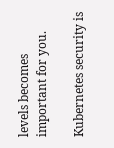levels becomes important for you.

Kubernetes security is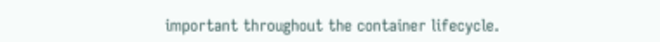important throughout the container lifecycle.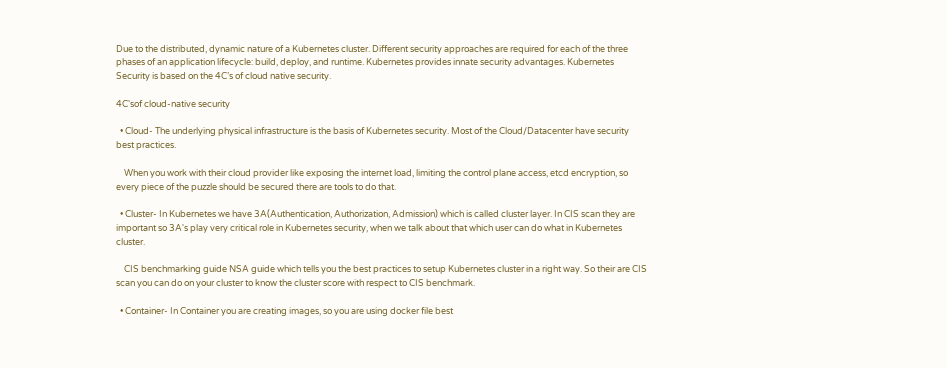Due to the distributed, dynamic nature of a Kubernetes cluster. Different security approaches are required for each of the three phases of an application lifecycle: build, deploy, and runtime. Kubernetes provides innate security advantages. Kubernetes Security is based on the 4C’s of cloud native security.

4C'sof cloud-native security

  • Cloud- The underlying physical infrastructure is the basis of Kubernetes security. Most of the Cloud/Datacenter have security best practices.

    When you work with their cloud provider like exposing the internet load, limiting the control plane access, etcd encryption, so every piece of the puzzle should be secured there are tools to do that.

  • Cluster- In Kubernetes we have 3A(Authentication, Authorization, Admission) which is called cluster layer. In CIS scan they are important so 3A's play very critical role in Kubernetes security, when we talk about that which user can do what in Kubernetes cluster.

    CIS benchmarking guide NSA guide which tells you the best practices to setup Kubernetes cluster in a right way. So their are CIS scan you can do on your cluster to know the cluster score with respect to CIS benchmark.

  • Container- In Container you are creating images, so you are using docker file best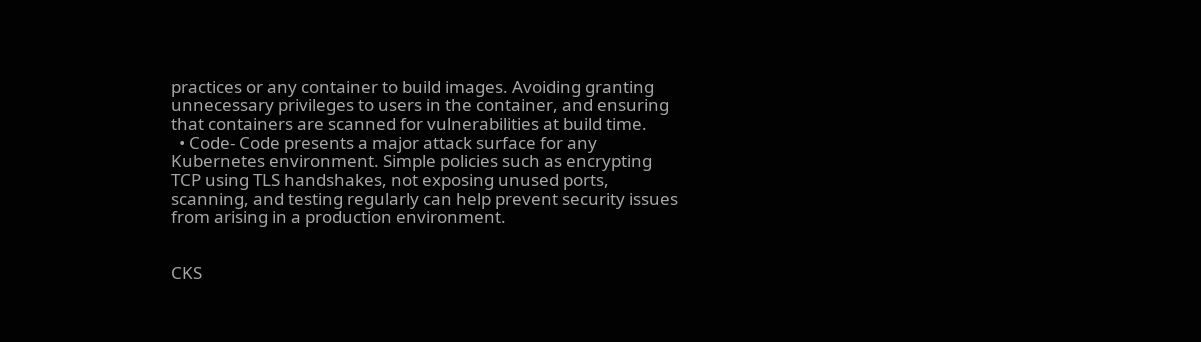practices or any container to build images. Avoiding granting unnecessary privileges to users in the container, and ensuring that containers are scanned for vulnerabilities at build time.
  • Code- Code presents a major attack surface for any Kubernetes environment. Simple policies such as encrypting TCP using TLS handshakes, not exposing unused ports, scanning, and testing regularly can help prevent security issues from arising in a production environment.


CKS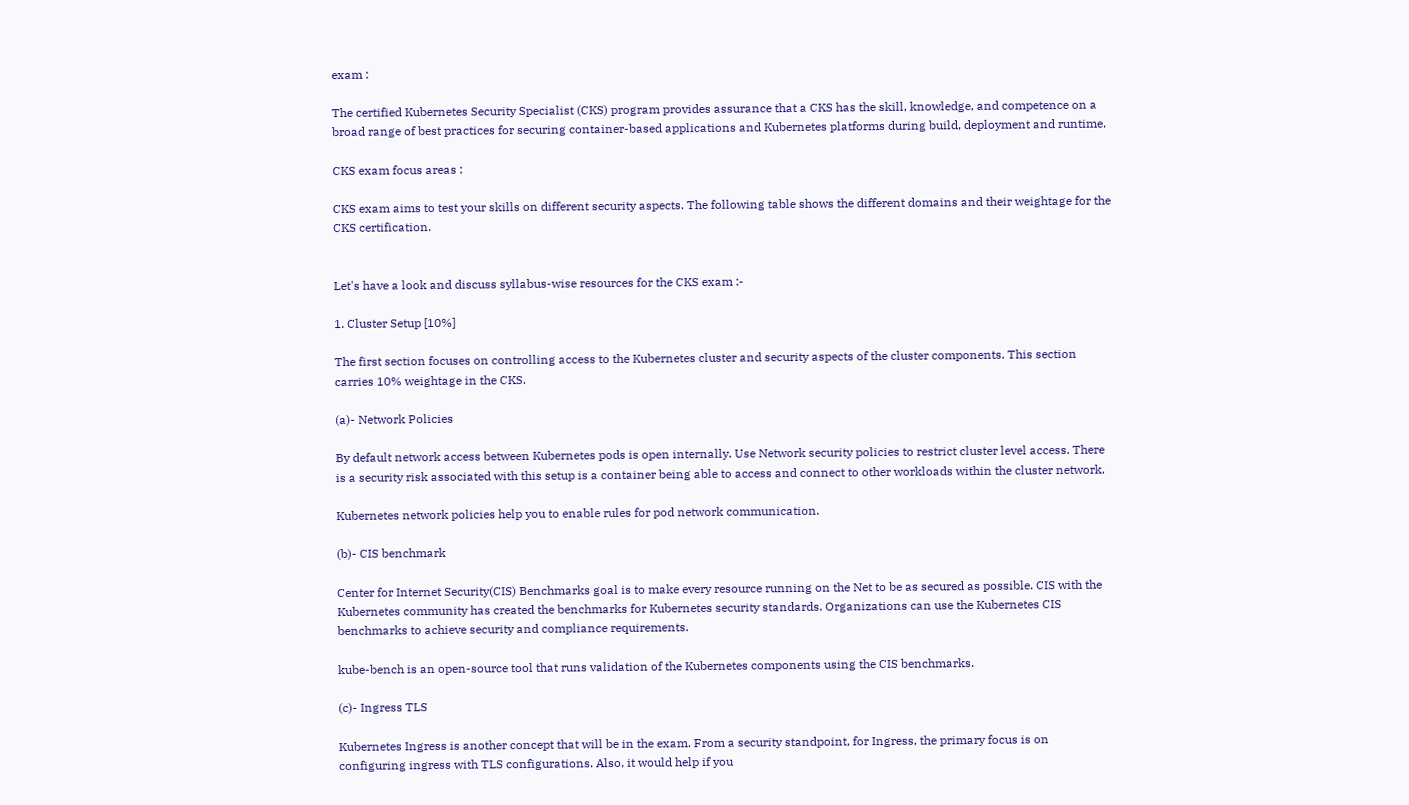exam :

The certified Kubernetes Security Specialist (CKS) program provides assurance that a CKS has the skill, knowledge, and competence on a broad range of best practices for securing container-based applications and Kubernetes platforms during build, deployment and runtime.

CKS exam focus areas :

CKS exam aims to test your skills on different security aspects. The following table shows the different domains and their weightage for the CKS certification.


Let's have a look and discuss syllabus-wise resources for the CKS exam :-

1. Cluster Setup [10%]

The first section focuses on controlling access to the Kubernetes cluster and security aspects of the cluster components. This section carries 10% weightage in the CKS.

(a)- Network Policies

By default network access between Kubernetes pods is open internally. Use Network security policies to restrict cluster level access. There is a security risk associated with this setup is a container being able to access and connect to other workloads within the cluster network.

Kubernetes network policies help you to enable rules for pod network communication.

(b)- CIS benchmark

Center for Internet Security(CIS) Benchmarks goal is to make every resource running on the Net to be as secured as possible. CIS with the Kubernetes community has created the benchmarks for Kubernetes security standards. Organizations can use the Kubernetes CIS benchmarks to achieve security and compliance requirements.

kube-bench is an open-source tool that runs validation of the Kubernetes components using the CIS benchmarks.

(c)- Ingress TLS

Kubernetes Ingress is another concept that will be in the exam. From a security standpoint, for Ingress, the primary focus is on configuring ingress with TLS configurations. Also, it would help if you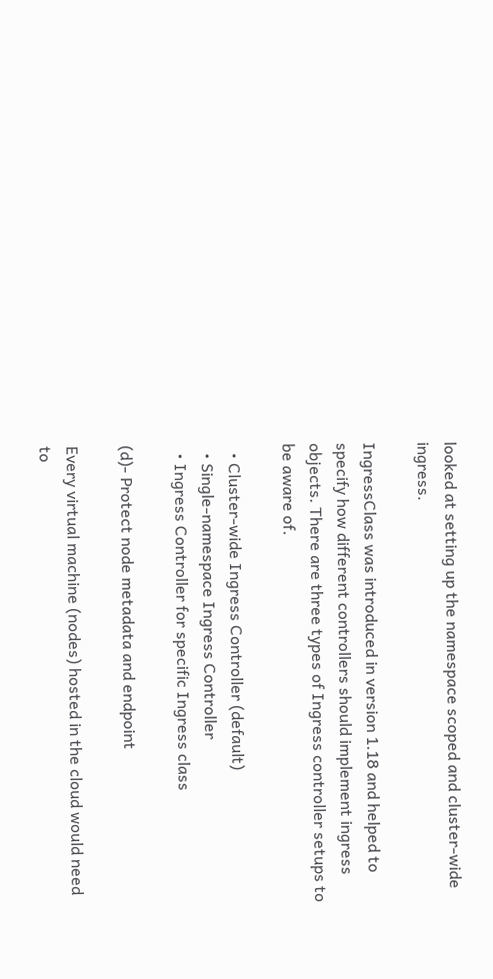looked at setting up the namespace scoped and cluster-wide ingress.

IngressClass was introduced in version 1.18 and helped to specify how different controllers should implement ingress objects. There are three types of Ingress controller setups to be aware of.

  • Cluster-wide Ingress Controller (default)
  • Single-namespace Ingress Controller
  • Ingress Controller for specific Ingress class

(d)- Protect node metadata and endpoint

Every virtual machine (nodes) hosted in the cloud would need to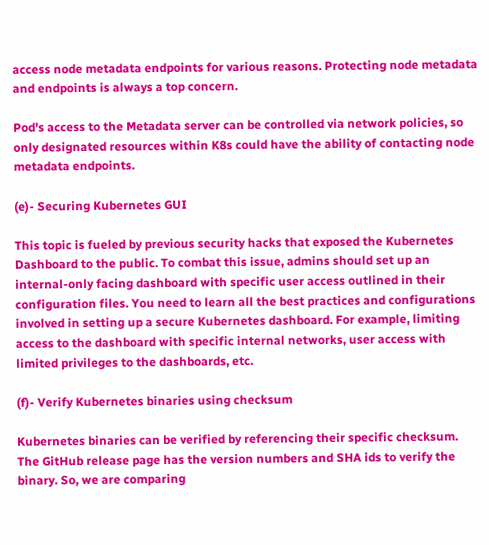access node metadata endpoints for various reasons. Protecting node metadata and endpoints is always a top concern.

Pod's access to the Metadata server can be controlled via network policies, so only designated resources within K8s could have the ability of contacting node metadata endpoints.

(e)- Securing Kubernetes GUI

This topic is fueled by previous security hacks that exposed the Kubernetes Dashboard to the public. To combat this issue, admins should set up an internal-only facing dashboard with specific user access outlined in their configuration files. You need to learn all the best practices and configurations involved in setting up a secure Kubernetes dashboard. For example, limiting access to the dashboard with specific internal networks, user access with limited privileges to the dashboards, etc.

(f)- Verify Kubernetes binaries using checksum

Kubernetes binaries can be verified by referencing their specific checksum. The GitHub release page has the version numbers and SHA ids to verify the binary. So, we are comparing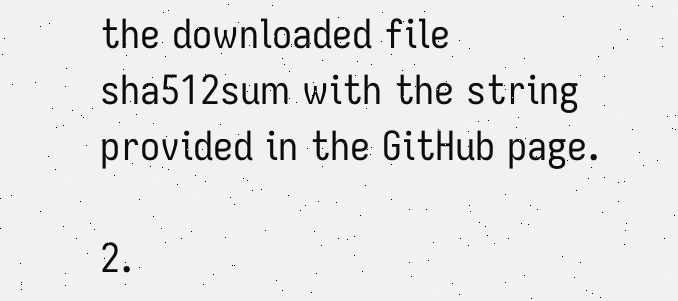the downloaded file sha512sum with the string provided in the GitHub page.

2.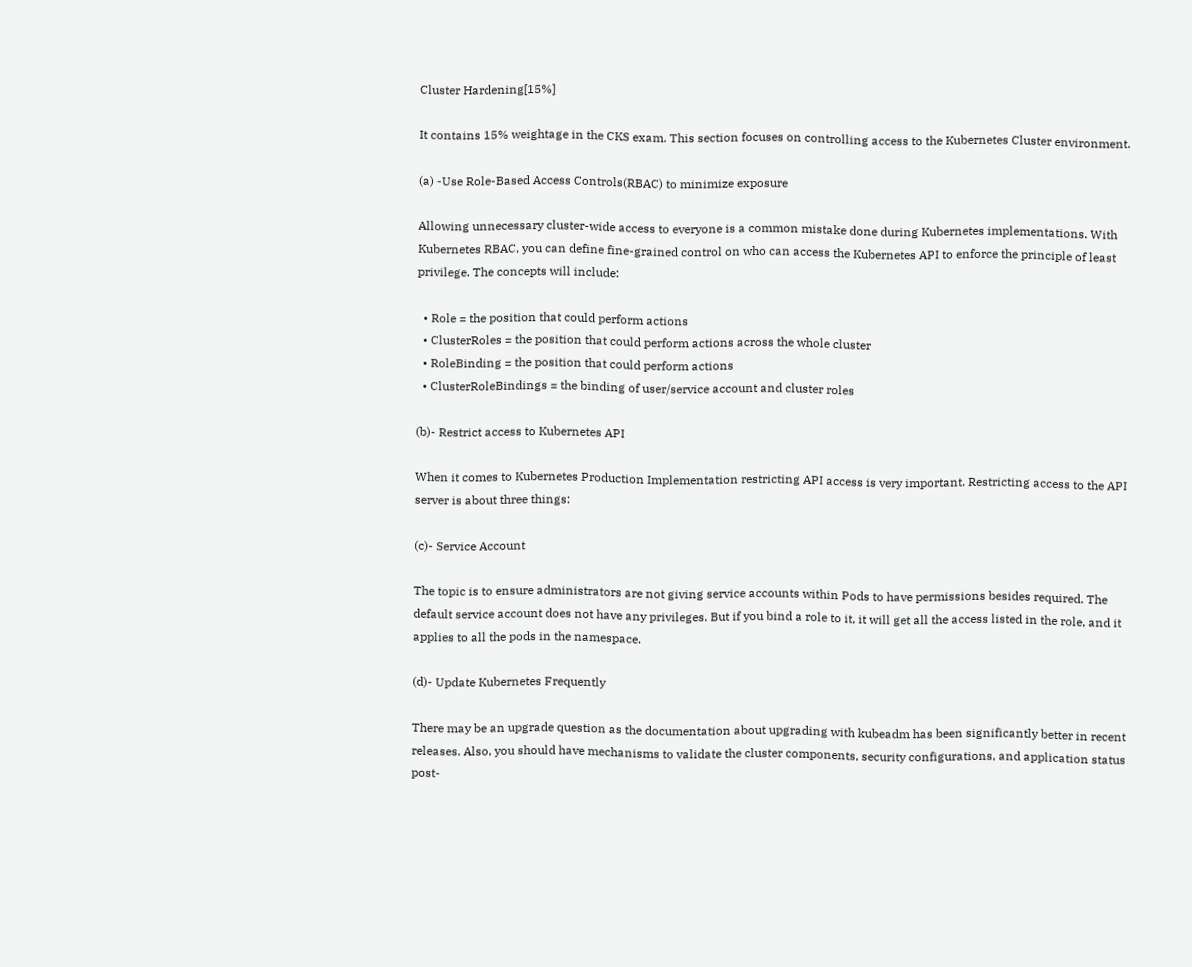Cluster Hardening[15%]

It contains 15% weightage in the CKS exam. This section focuses on controlling access to the Kubernetes Cluster environment.

(a) -Use Role-Based Access Controls(RBAC) to minimize exposure

Allowing unnecessary cluster-wide access to everyone is a common mistake done during Kubernetes implementations. With Kubernetes RBAC, you can define fine-grained control on who can access the Kubernetes API to enforce the principle of least privilege. The concepts will include:

  • Role = the position that could perform actions
  • ClusterRoles = the position that could perform actions across the whole cluster
  • RoleBinding = the position that could perform actions
  • ClusterRoleBindings = the binding of user/service account and cluster roles

(b)- Restrict access to Kubernetes API

When it comes to Kubernetes Production Implementation restricting API access is very important. Restricting access to the API server is about three things:

(c)- Service Account

The topic is to ensure administrators are not giving service accounts within Pods to have permissions besides required. The default service account does not have any privileges. But if you bind a role to it, it will get all the access listed in the role, and it applies to all the pods in the namespace.

(d)- Update Kubernetes Frequently

There may be an upgrade question as the documentation about upgrading with kubeadm has been significantly better in recent releases. Also, you should have mechanisms to validate the cluster components, security configurations, and application status post-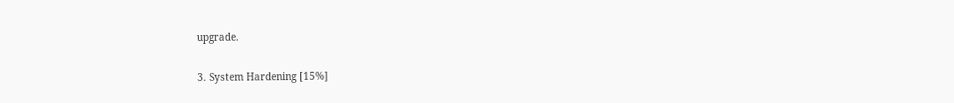upgrade.

3. System Hardening [15%]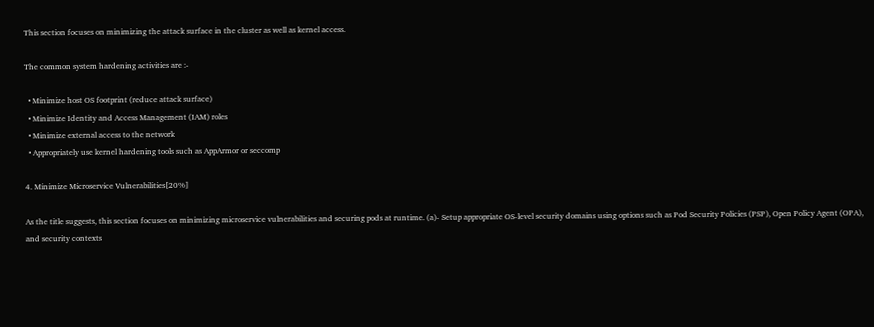This section focuses on minimizing the attack surface in the cluster as well as kernel access.

The common system hardening activities are :-

  • Minimize host OS footprint (reduce attack surface)
  • Minimize Identity and Access Management (IAM) roles
  • Minimize external access to the network
  • Appropriately use kernel hardening tools such as AppArmor or seccomp

4. Minimize Microservice Vulnerabilities[20%]

As the title suggests, this section focuses on minimizing microservice vulnerabilities and securing pods at runtime. (a)- Setup appropriate OS-level security domains using options such as Pod Security Policies (PSP), Open Policy Agent (OPA), and security contexts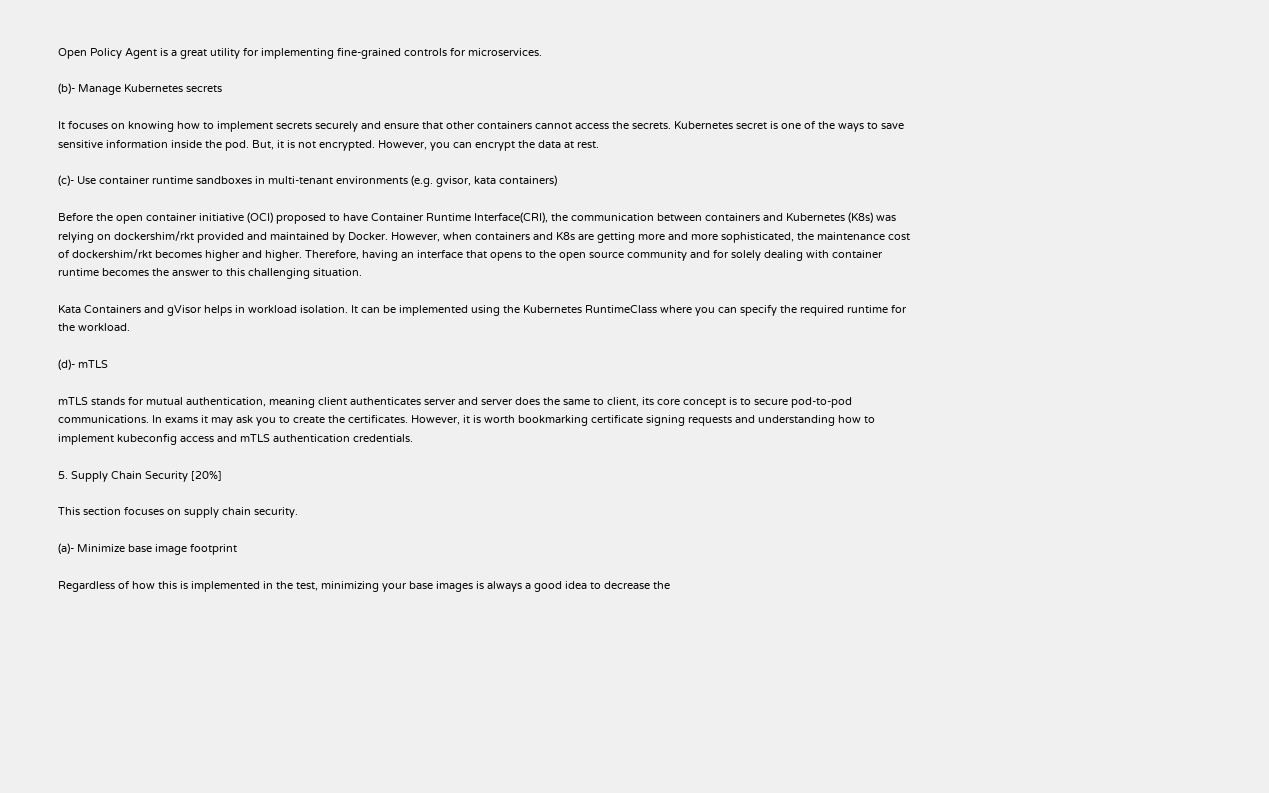Open Policy Agent is a great utility for implementing fine-grained controls for microservices.

(b)- Manage Kubernetes secrets

It focuses on knowing how to implement secrets securely and ensure that other containers cannot access the secrets. Kubernetes secret is one of the ways to save sensitive information inside the pod. But, it is not encrypted. However, you can encrypt the data at rest.

(c)- Use container runtime sandboxes in multi-tenant environments (e.g. gvisor, kata containers)

Before the open container initiative (OCI) proposed to have Container Runtime Interface(CRI), the communication between containers and Kubernetes (K8s) was relying on dockershim/rkt provided and maintained by Docker. However, when containers and K8s are getting more and more sophisticated, the maintenance cost of dockershim/rkt becomes higher and higher. Therefore, having an interface that opens to the open source community and for solely dealing with container runtime becomes the answer to this challenging situation.

Kata Containers and gVisor helps in workload isolation. It can be implemented using the Kubernetes RuntimeClass where you can specify the required runtime for the workload.

(d)- mTLS

mTLS stands for mutual authentication, meaning client authenticates server and server does the same to client, its core concept is to secure pod-to-pod communications. In exams it may ask you to create the certificates. However, it is worth bookmarking certificate signing requests and understanding how to implement kubeconfig access and mTLS authentication credentials.

5. Supply Chain Security [20%]

This section focuses on supply chain security.

(a)- Minimize base image footprint

Regardless of how this is implemented in the test, minimizing your base images is always a good idea to decrease the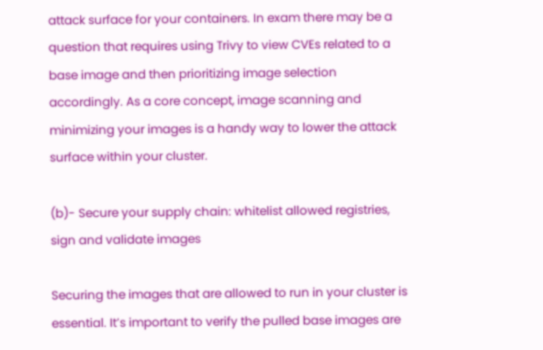attack surface for your containers. In exam there may be a question that requires using Trivy to view CVEs related to a base image and then prioritizing image selection accordingly. As a core concept, image scanning and minimizing your images is a handy way to lower the attack surface within your cluster.

(b)- Secure your supply chain: whitelist allowed registries, sign and validate images

Securing the images that are allowed to run in your cluster is essential. It’s important to verify the pulled base images are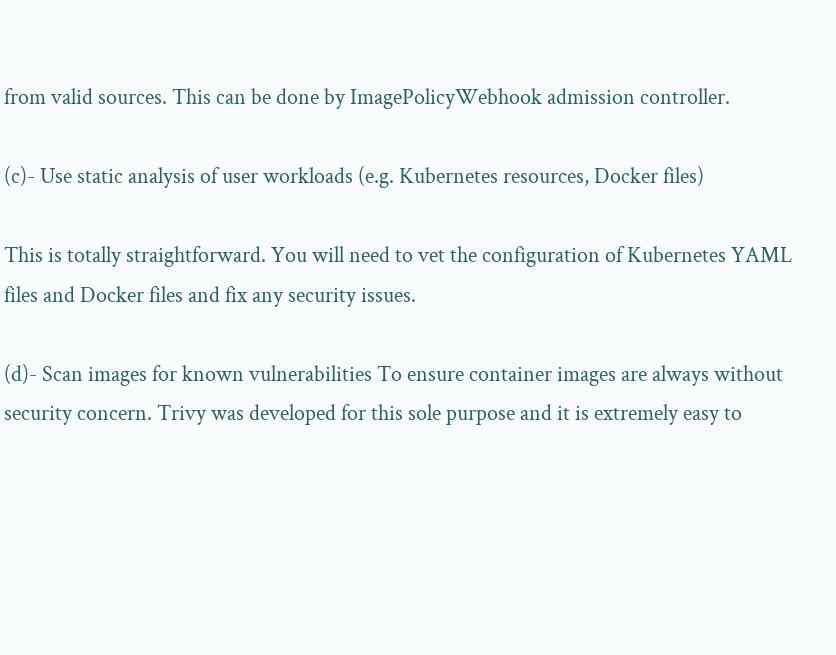from valid sources. This can be done by ImagePolicyWebhook admission controller.

(c)- Use static analysis of user workloads (e.g. Kubernetes resources, Docker files)

This is totally straightforward. You will need to vet the configuration of Kubernetes YAML files and Docker files and fix any security issues.

(d)- Scan images for known vulnerabilities To ensure container images are always without security concern. Trivy was developed for this sole purpose and it is extremely easy to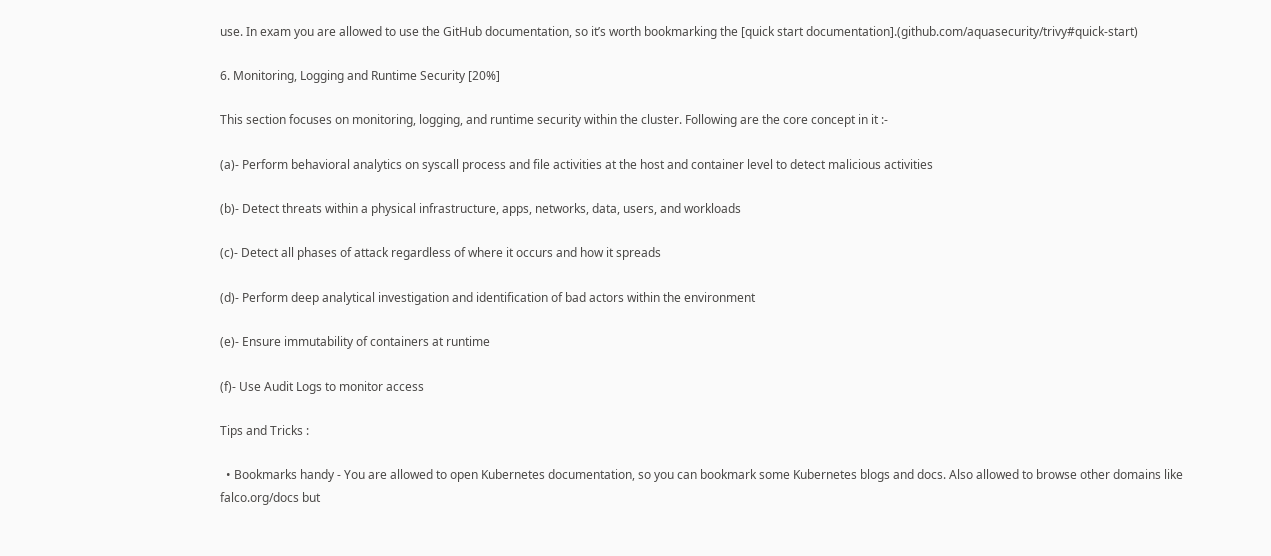use. In exam you are allowed to use the GitHub documentation, so it’s worth bookmarking the [quick start documentation].(github.com/aquasecurity/trivy#quick-start)

6. Monitoring, Logging and Runtime Security [20%]

This section focuses on monitoring, logging, and runtime security within the cluster. Following are the core concept in it :-

(a)- Perform behavioral analytics on syscall process and file activities at the host and container level to detect malicious activities

(b)- Detect threats within a physical infrastructure, apps, networks, data, users, and workloads

(c)- Detect all phases of attack regardless of where it occurs and how it spreads

(d)- Perform deep analytical investigation and identification of bad actors within the environment

(e)- Ensure immutability of containers at runtime

(f)- Use Audit Logs to monitor access

Tips and Tricks :

  • Bookmarks handy - You are allowed to open Kubernetes documentation, so you can bookmark some Kubernetes blogs and docs. Also allowed to browse other domains like falco.org/docs but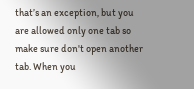that’s an exception, but you are allowed only one tab so make sure don't open another tab. When you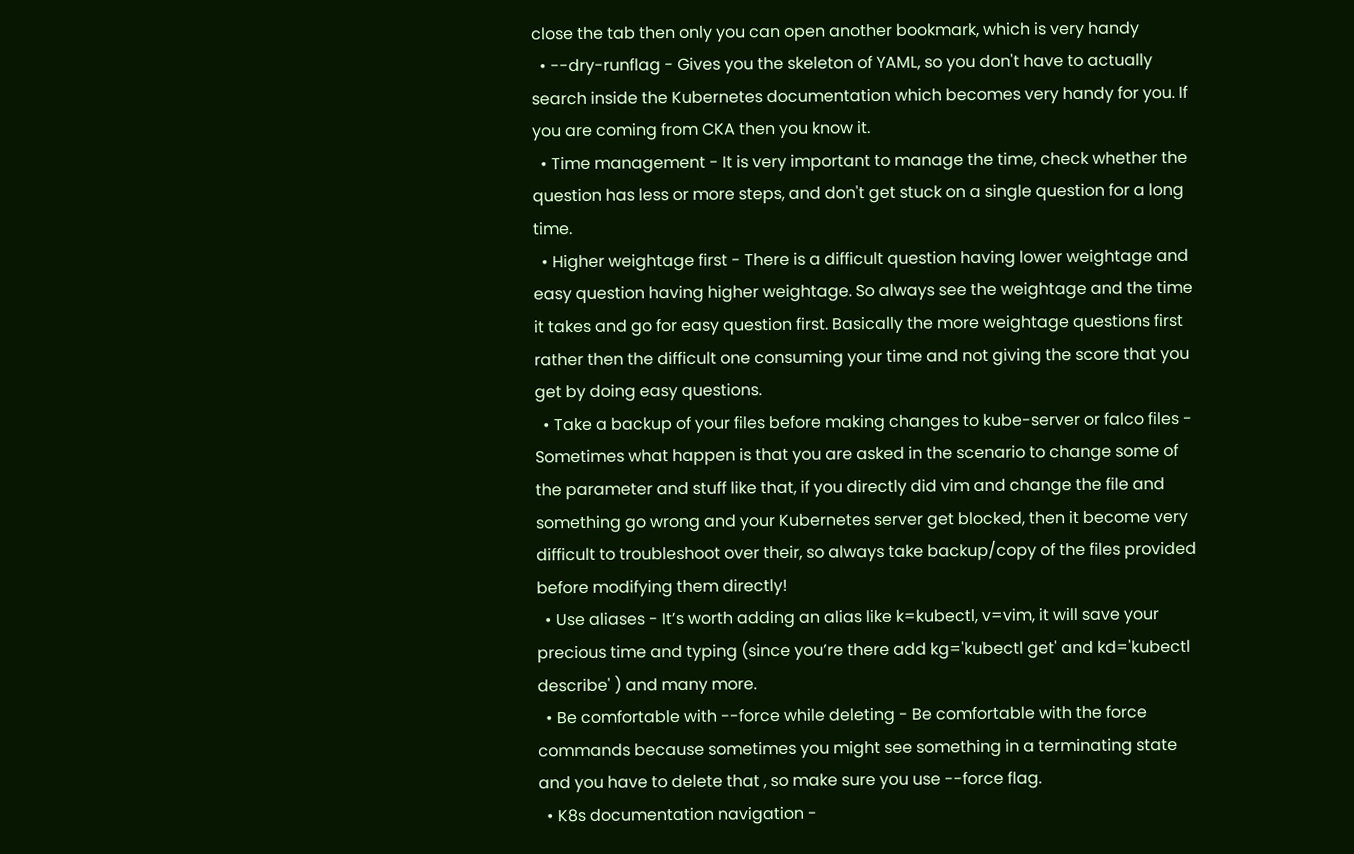close the tab then only you can open another bookmark, which is very handy
  • --dry-runflag - Gives you the skeleton of YAML, so you don't have to actually search inside the Kubernetes documentation which becomes very handy for you. If you are coming from CKA then you know it.
  • Time management - It is very important to manage the time, check whether the question has less or more steps, and don't get stuck on a single question for a long time.
  • Higher weightage first - There is a difficult question having lower weightage and easy question having higher weightage. So always see the weightage and the time it takes and go for easy question first. Basically the more weightage questions first rather then the difficult one consuming your time and not giving the score that you get by doing easy questions.
  • Take a backup of your files before making changes to kube-server or falco files - Sometimes what happen is that you are asked in the scenario to change some of the parameter and stuff like that, if you directly did vim and change the file and something go wrong and your Kubernetes server get blocked, then it become very difficult to troubleshoot over their, so always take backup/copy of the files provided before modifying them directly!
  • Use aliases - It’s worth adding an alias like k=kubectl, v=vim, it will save your precious time and typing (since you’re there add kg='kubectl get' and kd='kubectl describe' ) and many more.
  • Be comfortable with --force while deleting - Be comfortable with the force commands because sometimes you might see something in a terminating state and you have to delete that , so make sure you use --force flag.
  • K8s documentation navigation -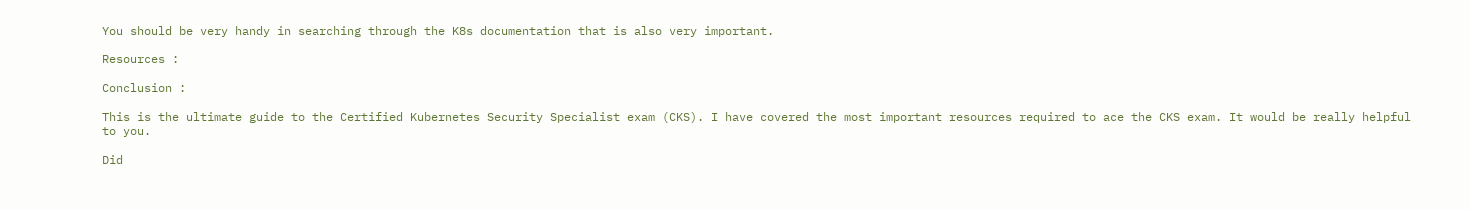You should be very handy in searching through the K8s documentation that is also very important.

Resources :

Conclusion :

This is the ultimate guide to the Certified Kubernetes Security Specialist exam (CKS). I have covered the most important resources required to ace the CKS exam. It would be really helpful to you.

Did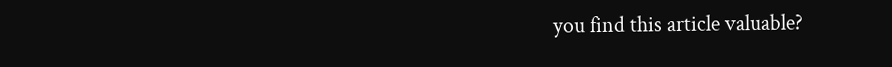you find this article valuable?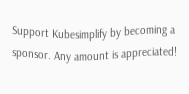Support Kubesimplify by becoming a sponsor. Any amount is appreciated!